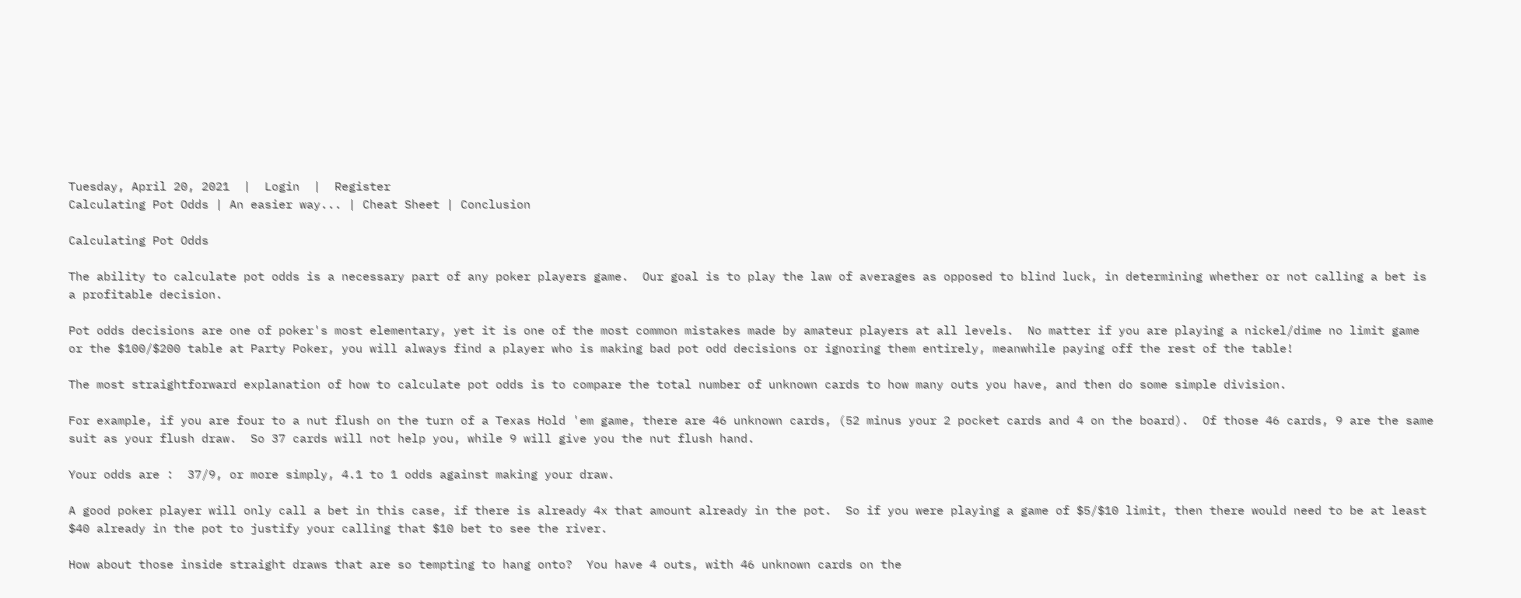Tuesday, April 20, 2021  |  Login  |  Register
Calculating Pot Odds | An easier way... | Cheat Sheet | Conclusion

Calculating Pot Odds

The ability to calculate pot odds is a necessary part of any poker players game.  Our goal is to play the law of averages as opposed to blind luck, in determining whether or not calling a bet is a profitable decision.

Pot odds decisions are one of poker's most elementary, yet it is one of the most common mistakes made by amateur players at all levels.  No matter if you are playing a nickel/dime no limit game or the $100/$200 table at Party Poker, you will always find a player who is making bad pot odd decisions or ignoring them entirely, meanwhile paying off the rest of the table!

The most straightforward explanation of how to calculate pot odds is to compare the total number of unknown cards to how many outs you have, and then do some simple division.

For example, if you are four to a nut flush on the turn of a Texas Hold 'em game, there are 46 unknown cards, (52 minus your 2 pocket cards and 4 on the board).  Of those 46 cards, 9 are the same suit as your flush draw.  So 37 cards will not help you, while 9 will give you the nut flush hand.

Your odds are :  37/9, or more simply, 4.1 to 1 odds against making your draw.

A good poker player will only call a bet in this case, if there is already 4x that amount already in the pot.  So if you were playing a game of $5/$10 limit, then there would need to be at least $40 already in the pot to justify your calling that $10 bet to see the river.

How about those inside straight draws that are so tempting to hang onto?  You have 4 outs, with 46 unknown cards on the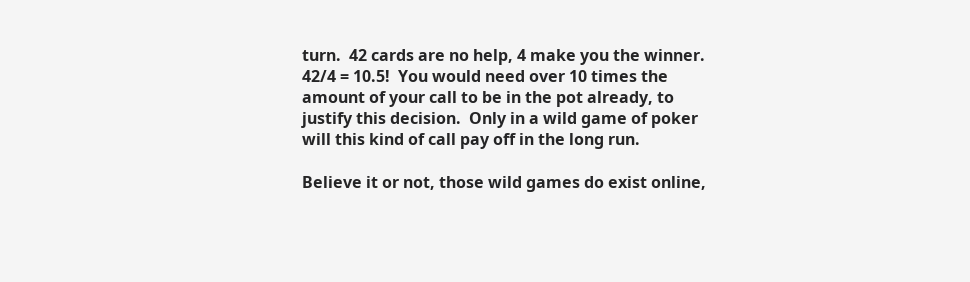turn.  42 cards are no help, 4 make you the winner.  42/4 = 10.5!  You would need over 10 times the amount of your call to be in the pot already, to justify this decision.  Only in a wild game of poker will this kind of call pay off in the long run.

Believe it or not, those wild games do exist online,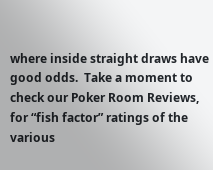where inside straight draws have good odds.  Take a moment to check our Poker Room Reviews, for “fish factor” ratings of the various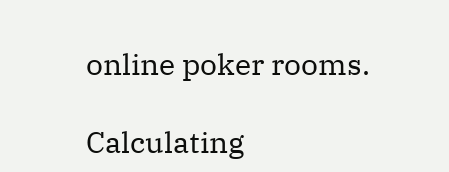online poker rooms.

Calculating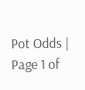Pot Odds | Page 1 of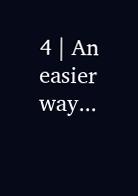4 | An easier way...